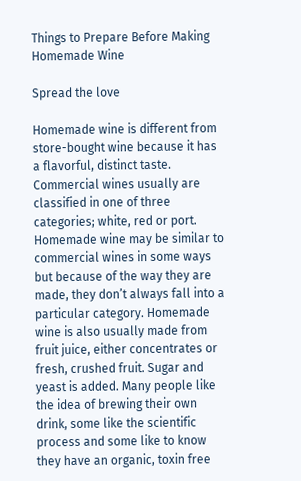Things to Prepare Before Making Homemade Wine

Spread the love

Homemade wine is different from store-bought wine because it has a flavorful, distinct taste. Commercial wines usually are classified in one of three categories; white, red or port. Homemade wine may be similar to commercial wines in some ways but because of the way they are made, they don’t always fall into a particular category. Homemade wine is also usually made from fruit juice, either concentrates or fresh, crushed fruit. Sugar and yeast is added. Many people like the idea of brewing their own drink, some like the scientific process and some like to know they have an organic, toxin free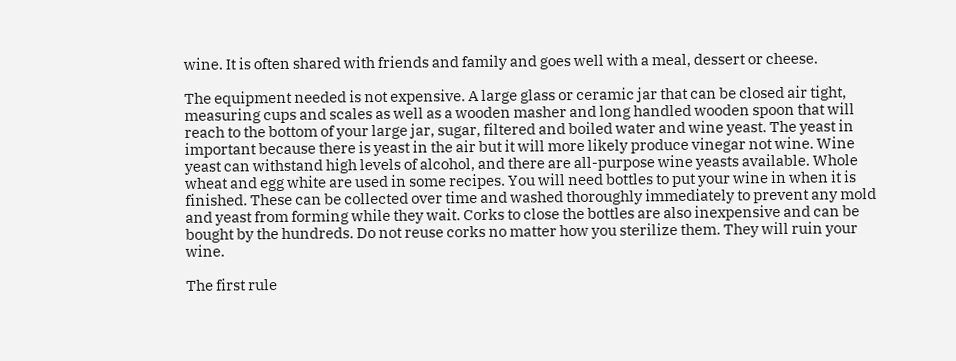wine. It is often shared with friends and family and goes well with a meal, dessert or cheese.

The equipment needed is not expensive. A large glass or ceramic jar that can be closed air tight, measuring cups and scales as well as a wooden masher and long handled wooden spoon that will reach to the bottom of your large jar, sugar, filtered and boiled water and wine yeast. The yeast in important because there is yeast in the air but it will more likely produce vinegar not wine. Wine yeast can withstand high levels of alcohol, and there are all-purpose wine yeasts available. Whole wheat and egg white are used in some recipes. You will need bottles to put your wine in when it is finished. These can be collected over time and washed thoroughly immediately to prevent any mold and yeast from forming while they wait. Corks to close the bottles are also inexpensive and can be bought by the hundreds. Do not reuse corks no matter how you sterilize them. They will ruin your wine.

The first rule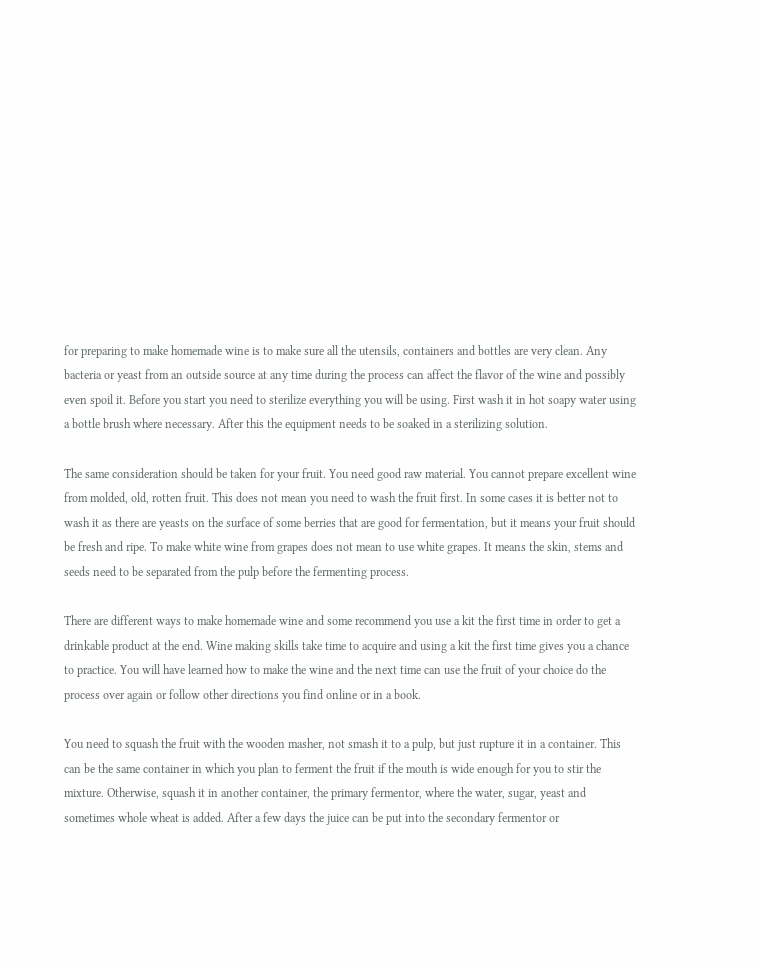for preparing to make homemade wine is to make sure all the utensils, containers and bottles are very clean. Any bacteria or yeast from an outside source at any time during the process can affect the flavor of the wine and possibly even spoil it. Before you start you need to sterilize everything you will be using. First wash it in hot soapy water using a bottle brush where necessary. After this the equipment needs to be soaked in a sterilizing solution.

The same consideration should be taken for your fruit. You need good raw material. You cannot prepare excellent wine from molded, old, rotten fruit. This does not mean you need to wash the fruit first. In some cases it is better not to wash it as there are yeasts on the surface of some berries that are good for fermentation, but it means your fruit should be fresh and ripe. To make white wine from grapes does not mean to use white grapes. It means the skin, stems and seeds need to be separated from the pulp before the fermenting process.

There are different ways to make homemade wine and some recommend you use a kit the first time in order to get a drinkable product at the end. Wine making skills take time to acquire and using a kit the first time gives you a chance to practice. You will have learned how to make the wine and the next time can use the fruit of your choice do the process over again or follow other directions you find online or in a book.

You need to squash the fruit with the wooden masher, not smash it to a pulp, but just rupture it in a container. This can be the same container in which you plan to ferment the fruit if the mouth is wide enough for you to stir the mixture. Otherwise, squash it in another container, the primary fermentor, where the water, sugar, yeast and sometimes whole wheat is added. After a few days the juice can be put into the secondary fermentor or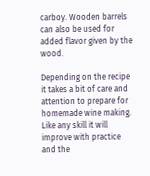carboy. Wooden barrels can also be used for added flavor given by the wood.

Depending on the recipe it takes a bit of care and attention to prepare for homemade wine making. Like any skill it will improve with practice and the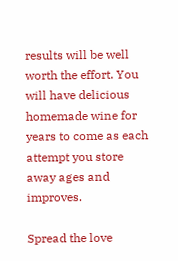results will be well worth the effort. You will have delicious homemade wine for years to come as each attempt you store away ages and improves.

Spread the love